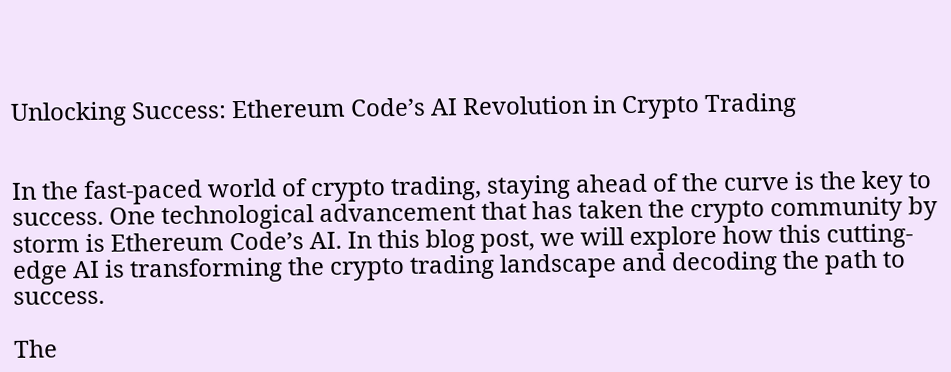Unlocking Success: Ethereum Code’s AI Revolution in Crypto Trading


In the fast-paced world of crypto trading, staying ahead of the curve is the key to success. One technological advancement that has taken the crypto community by storm is Ethereum Code’s AI. In this blog post, we will explore how this cutting-edge AI is transforming the crypto trading landscape and decoding the path to success.

The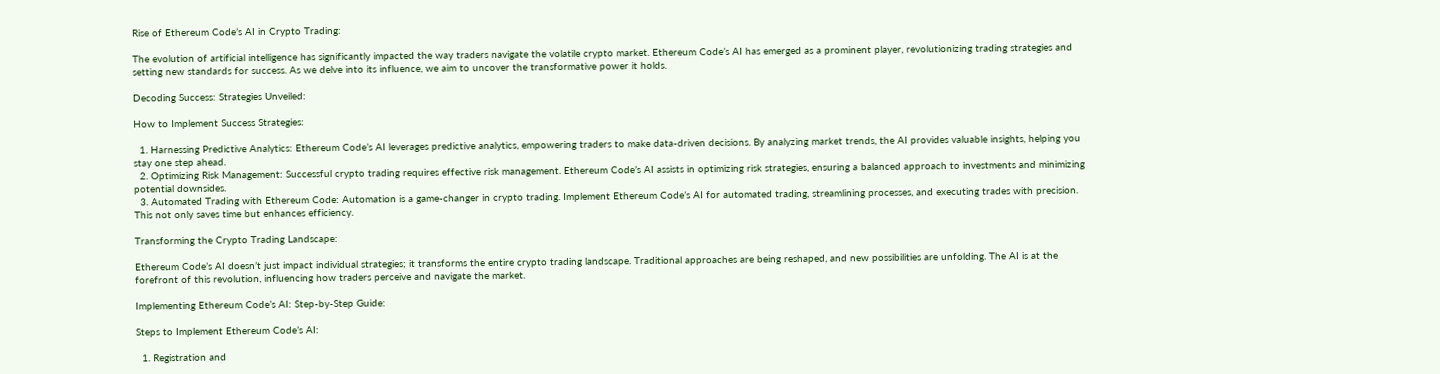Rise of Ethereum Code’s AI in Crypto Trading:

The evolution of artificial intelligence has significantly impacted the way traders navigate the volatile crypto market. Ethereum Code’s AI has emerged as a prominent player, revolutionizing trading strategies and setting new standards for success. As we delve into its influence, we aim to uncover the transformative power it holds.

Decoding Success: Strategies Unveiled:

How to Implement Success Strategies:

  1. Harnessing Predictive Analytics: Ethereum Code’s AI leverages predictive analytics, empowering traders to make data-driven decisions. By analyzing market trends, the AI provides valuable insights, helping you stay one step ahead.
  2. Optimizing Risk Management: Successful crypto trading requires effective risk management. Ethereum Code’s AI assists in optimizing risk strategies, ensuring a balanced approach to investments and minimizing potential downsides.
  3. Automated Trading with Ethereum Code: Automation is a game-changer in crypto trading. Implement Ethereum Code’s AI for automated trading, streamlining processes, and executing trades with precision. This not only saves time but enhances efficiency.

Transforming the Crypto Trading Landscape:

Ethereum Code’s AI doesn’t just impact individual strategies; it transforms the entire crypto trading landscape. Traditional approaches are being reshaped, and new possibilities are unfolding. The AI is at the forefront of this revolution, influencing how traders perceive and navigate the market.

Implementing Ethereum Code’s AI: Step-by-Step Guide:

Steps to Implement Ethereum Code’s AI:

  1. Registration and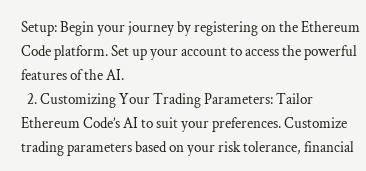Setup: Begin your journey by registering on the Ethereum Code platform. Set up your account to access the powerful features of the AI.
  2. Customizing Your Trading Parameters: Tailor Ethereum Code’s AI to suit your preferences. Customize trading parameters based on your risk tolerance, financial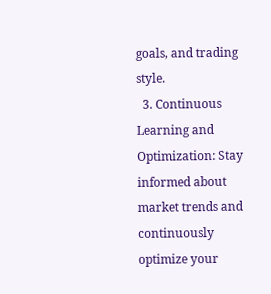goals, and trading style.
  3. Continuous Learning and Optimization: Stay informed about market trends and continuously optimize your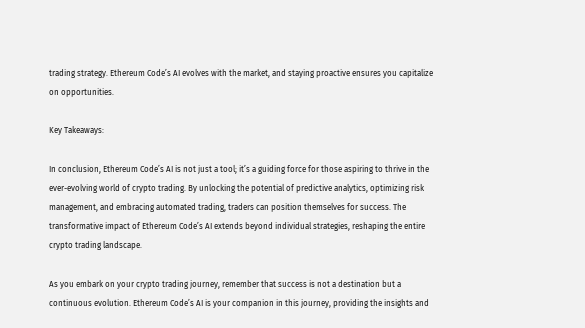trading strategy. Ethereum Code’s AI evolves with the market, and staying proactive ensures you capitalize on opportunities.

Key Takeaways:

In conclusion, Ethereum Code’s AI is not just a tool; it’s a guiding force for those aspiring to thrive in the ever-evolving world of crypto trading. By unlocking the potential of predictive analytics, optimizing risk management, and embracing automated trading, traders can position themselves for success. The transformative impact of Ethereum Code’s AI extends beyond individual strategies, reshaping the entire crypto trading landscape.

As you embark on your crypto trading journey, remember that success is not a destination but a continuous evolution. Ethereum Code’s AI is your companion in this journey, providing the insights and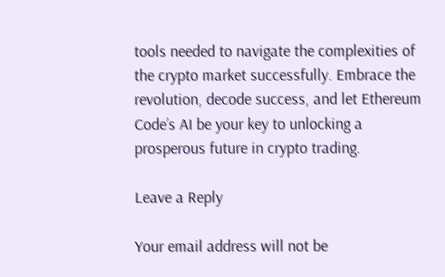tools needed to navigate the complexities of the crypto market successfully. Embrace the revolution, decode success, and let Ethereum Code’s AI be your key to unlocking a prosperous future in crypto trading.

Leave a Reply

Your email address will not be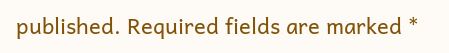published. Required fields are marked *